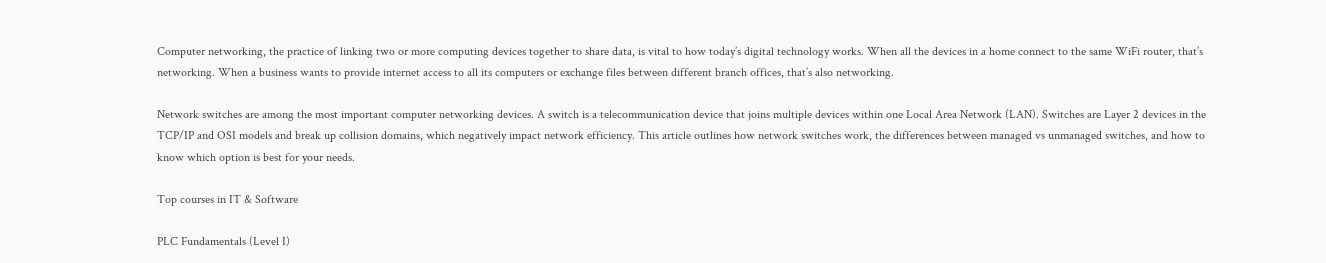Computer networking, the practice of linking two or more computing devices together to share data, is vital to how today’s digital technology works. When all the devices in a home connect to the same WiFi router, that’s networking. When a business wants to provide internet access to all its computers or exchange files between different branch offices, that’s also networking.

Network switches are among the most important computer networking devices. A switch is a telecommunication device that joins multiple devices within one Local Area Network (LAN). Switches are Layer 2 devices in the TCP/IP and OSI models and break up collision domains, which negatively impact network efficiency. This article outlines how network switches work, the differences between managed vs unmanaged switches, and how to know which option is best for your needs.

Top courses in IT & Software

PLC Fundamentals (Level I)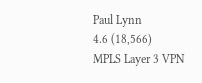Paul Lynn
4.6 (18,566)
MPLS Layer 3 VPN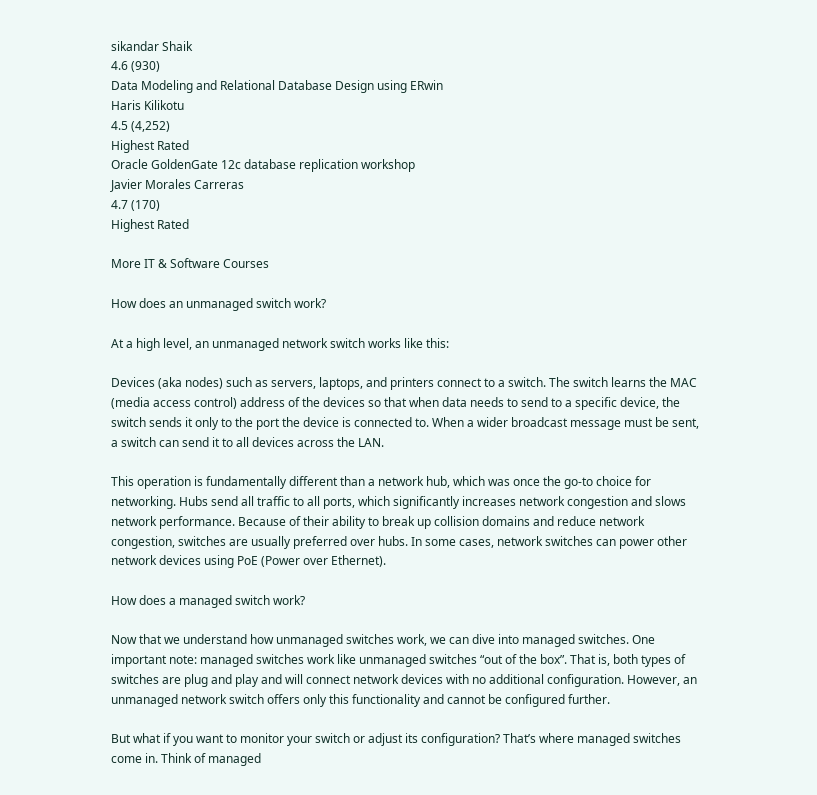sikandar Shaik
4.6 (930)
Data Modeling and Relational Database Design using ERwin
Haris Kilikotu
4.5 (4,252)
Highest Rated
Oracle GoldenGate 12c database replication workshop
Javier Morales Carreras
4.7 (170)
Highest Rated

More IT & Software Courses

How does an unmanaged switch work?

At a high level, an unmanaged network switch works like this:

Devices (aka nodes) such as servers, laptops, and printers connect to a switch. The switch learns the MAC (media access control) address of the devices so that when data needs to send to a specific device, the switch sends it only to the port the device is connected to. When a wider broadcast message must be sent, a switch can send it to all devices across the LAN.

This operation is fundamentally different than a network hub, which was once the go-to choice for networking. Hubs send all traffic to all ports, which significantly increases network congestion and slows network performance. Because of their ability to break up collision domains and reduce network congestion, switches are usually preferred over hubs. In some cases, network switches can power other network devices using PoE (Power over Ethernet).

How does a managed switch work?

Now that we understand how unmanaged switches work, we can dive into managed switches. One important note: managed switches work like unmanaged switches “out of the box”. That is, both types of switches are plug and play and will connect network devices with no additional configuration. However, an unmanaged network switch offers only this functionality and cannot be configured further.

But what if you want to monitor your switch or adjust its configuration? That’s where managed switches come in. Think of managed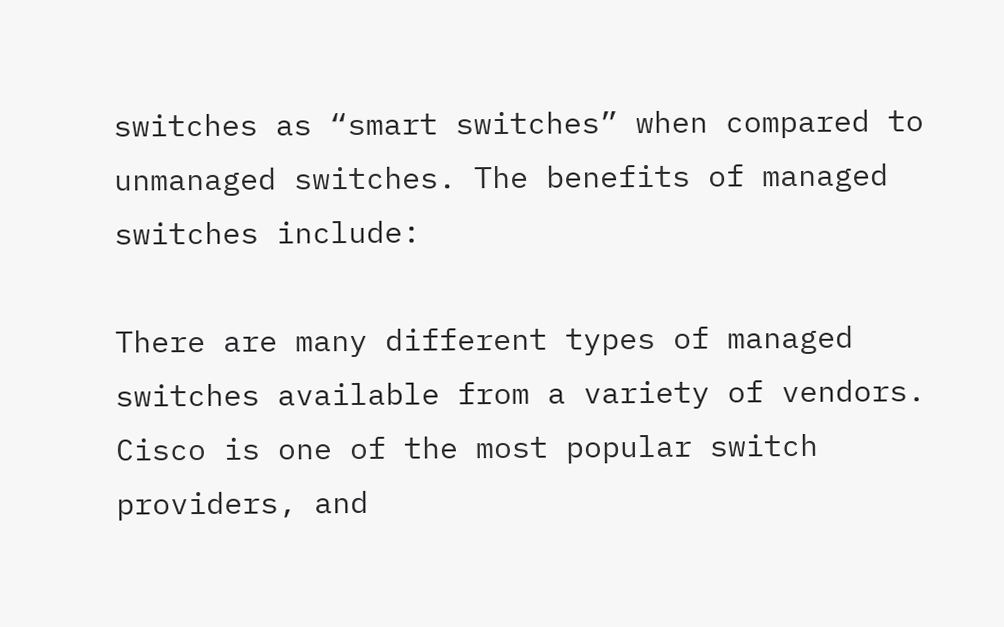switches as “smart switches” when compared to unmanaged switches. The benefits of managed switches include:

There are many different types of managed switches available from a variety of vendors. Cisco is one of the most popular switch providers, and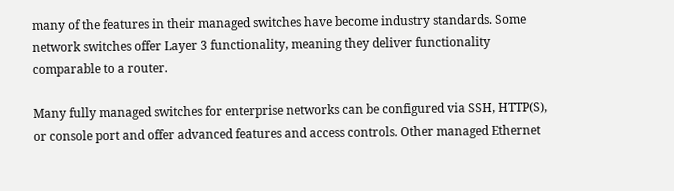many of the features in their managed switches have become industry standards. Some network switches offer Layer 3 functionality, meaning they deliver functionality comparable to a router.

Many fully managed switches for enterprise networks can be configured via SSH, HTTP(S), or console port and offer advanced features and access controls. Other managed Ethernet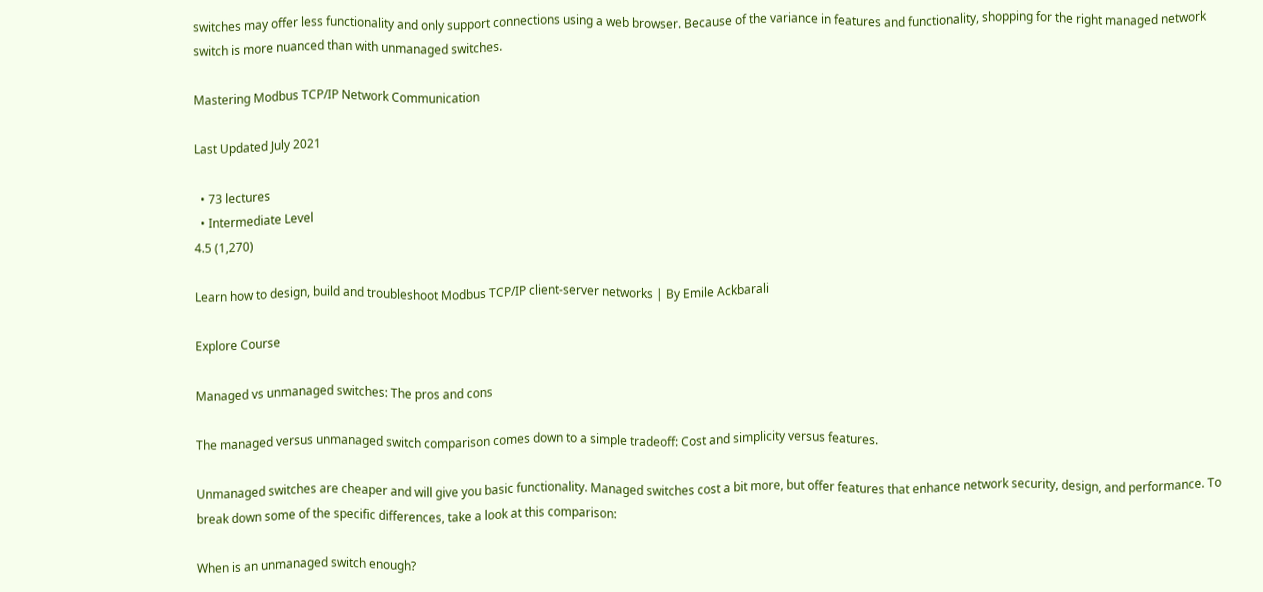switches may offer less functionality and only support connections using a web browser. Because of the variance in features and functionality, shopping for the right managed network switch is more nuanced than with unmanaged switches.

Mastering Modbus TCP/IP Network Communication

Last Updated July 2021

  • 73 lectures
  • Intermediate Level
4.5 (1,270)

Learn how to design, build and troubleshoot Modbus TCP/IP client-server networks | By Emile Ackbarali

Explore Course

Managed vs unmanaged switches: The pros and cons

The managed versus unmanaged switch comparison comes down to a simple tradeoff: Cost and simplicity versus features.

Unmanaged switches are cheaper and will give you basic functionality. Managed switches cost a bit more, but offer features that enhance network security, design, and performance. To break down some of the specific differences, take a look at this comparison:

When is an unmanaged switch enough?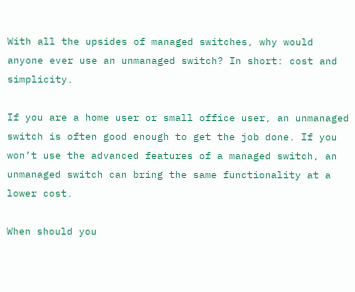With all the upsides of managed switches, why would anyone ever use an unmanaged switch? In short: cost and simplicity.

If you are a home user or small office user, an unmanaged switch is often good enough to get the job done. If you won’t use the advanced features of a managed switch, an unmanaged switch can bring the same functionality at a lower cost.

When should you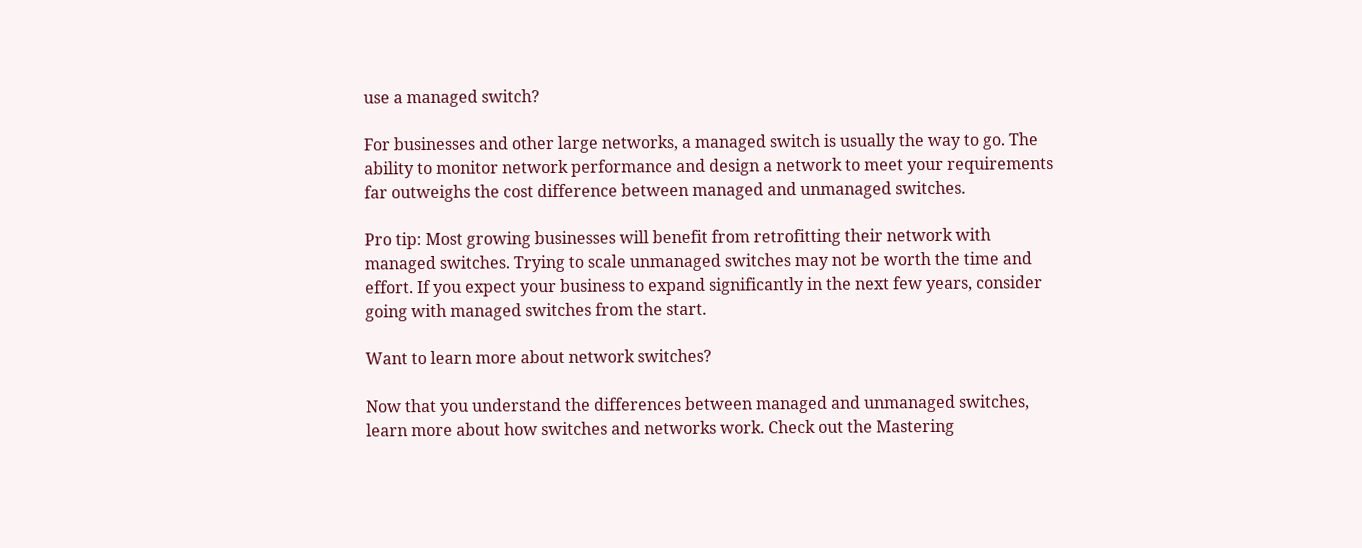use a managed switch?

For businesses and other large networks, a managed switch is usually the way to go. The ability to monitor network performance and design a network to meet your requirements far outweighs the cost difference between managed and unmanaged switches.

Pro tip: Most growing businesses will benefit from retrofitting their network with managed switches. Trying to scale unmanaged switches may not be worth the time and effort. If you expect your business to expand significantly in the next few years, consider going with managed switches from the start.

Want to learn more about network switches?

Now that you understand the differences between managed and unmanaged switches, learn more about how switches and networks work. Check out the Mastering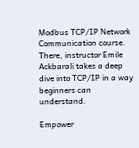Modbus TCP/IP Network Communication course. There, instructor Emile Ackbarali takes a deep dive into TCP/IP in a way beginners can understand.

Empower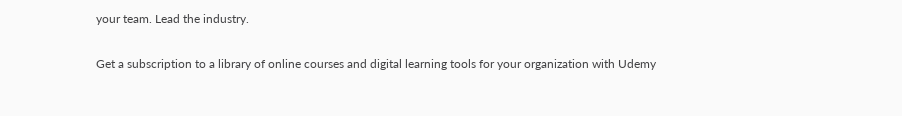your team. Lead the industry.

Get a subscription to a library of online courses and digital learning tools for your organization with Udemy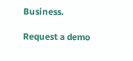Business.

Request a demo